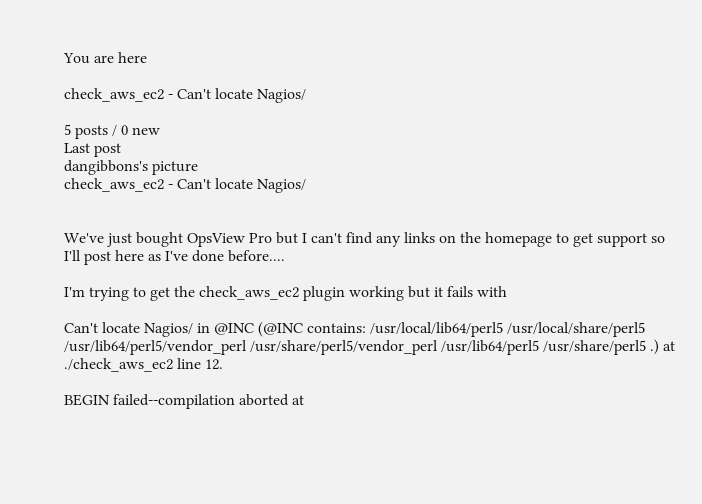You are here

check_aws_ec2 - Can't locate Nagios/

5 posts / 0 new
Last post
dangibbons's picture
check_aws_ec2 - Can't locate Nagios/


We've just bought OpsView Pro but I can't find any links on the homepage to get support so I'll post here as I've done before....

I'm trying to get the check_aws_ec2 plugin working but it fails with

Can't locate Nagios/ in @INC (@INC contains: /usr/local/lib64/perl5 /usr/local/share/perl5 /usr/lib64/perl5/vendor_perl /usr/share/perl5/vendor_perl /usr/lib64/perl5 /usr/share/perl5 .) at ./check_aws_ec2 line 12.

BEGIN failed--compilation aborted at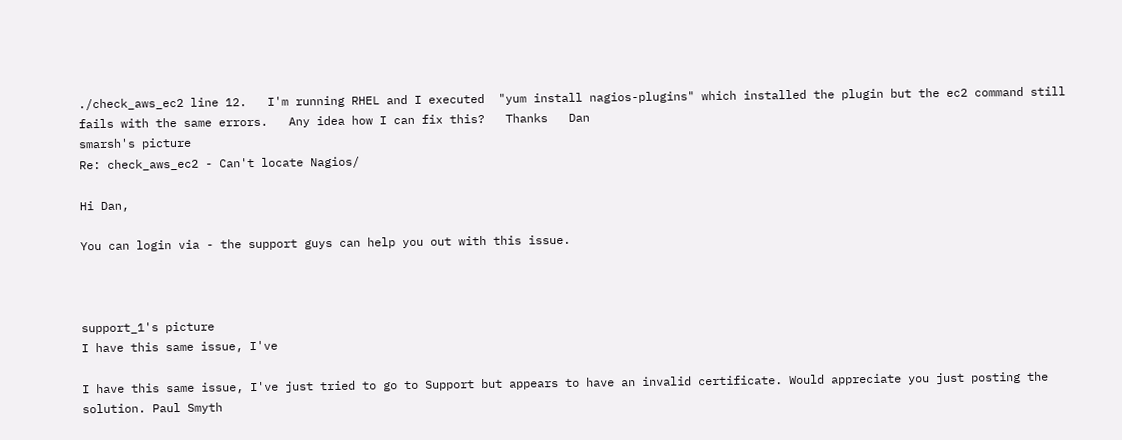./check_aws_ec2 line 12.   I'm running RHEL and I executed  "yum install nagios-plugins" which installed the plugin but the ec2 command still fails with the same errors.   Any idea how I can fix this?   Thanks   Dan
smarsh's picture
Re: check_aws_ec2 - Can't locate Nagios/

Hi Dan,

You can login via - the support guys can help you out with this issue.



support_1's picture
I have this same issue, I've

I have this same issue, I've just tried to go to Support but appears to have an invalid certificate. Would appreciate you just posting the solution. Paul Smyth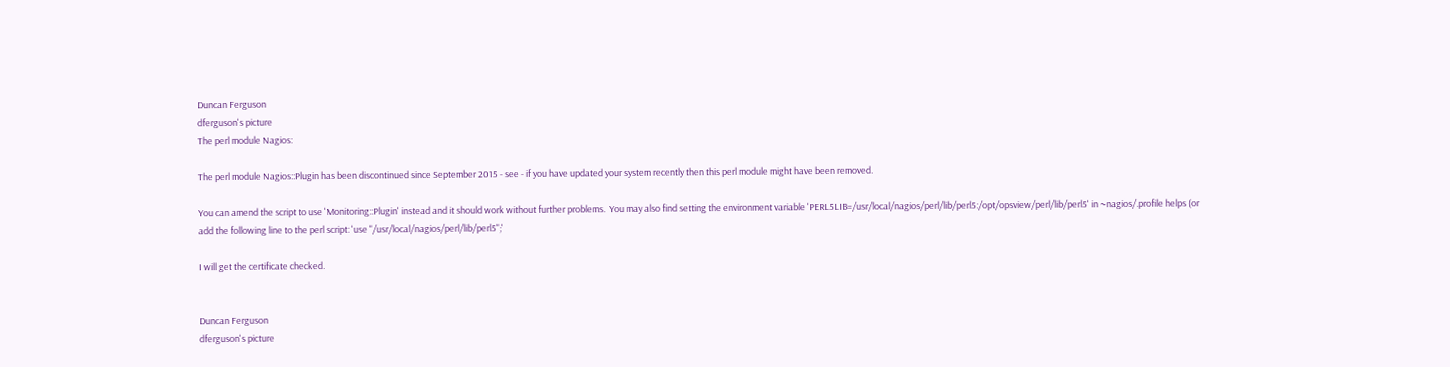Duncan Ferguson
dferguson's picture
The perl module Nagios:

The perl module Nagios::Plugin has been discontinued since September 2015 - see - if you have updated your system recently then this perl module might have been removed.

You can amend the script to use 'Monitoring::Plugin' instead and it should work without further problems.  You may also find setting the environment variable 'PERL5LIB=/usr/local/nagios/perl/lib/perl5:/opt/opsview/perl/lib/perl5' in ~nagios/.profile helps (or add the following line to the perl script: 'use "/usr/local/nagios/perl/lib/perl5";'

I will get the certificate checked.


Duncan Ferguson
dferguson's picture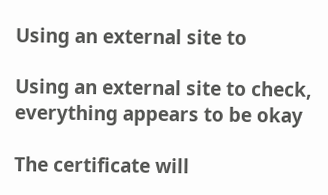Using an external site to

Using an external site to check, everything appears to be okay

The certificate will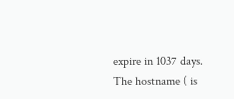expire in 1037 days.
The hostname ( is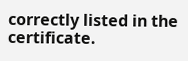correctly listed in the certificate.